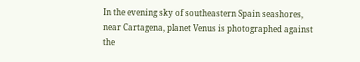In the evening sky of southeastern Spain seashores, near Cartagena, planet Venus is photographed against the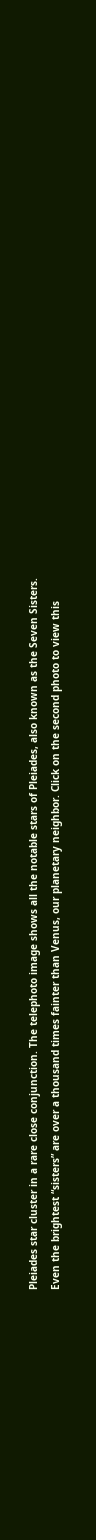Pleiades star cluster in a rare close conjunction. The telephoto image shows all the notable stars of Pleiades, also known as the Seven Sisters. Even the brightest “sisters” are over a thousand times fainter than Venus, our planetary neighbor. Click on the second photo to view this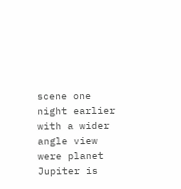scene one night earlier with a wider angle view were planet Jupiter is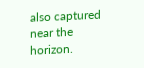also captured near the horizon.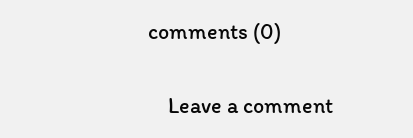comments (0)

    Leave a comment